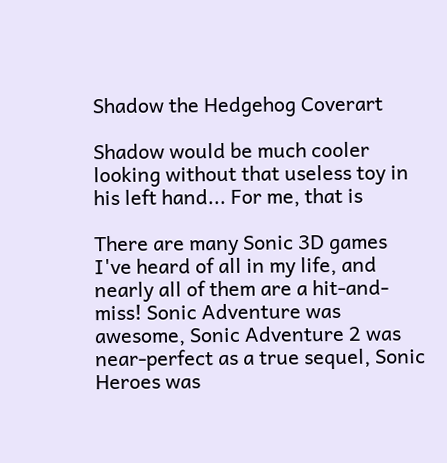Shadow the Hedgehog Coverart

Shadow would be much cooler looking without that useless toy in his left hand... For me, that is

There are many Sonic 3D games I've heard of all in my life, and nearly all of them are a hit-and-miss! Sonic Adventure was awesome, Sonic Adventure 2 was near-perfect as a true sequel, Sonic Heroes was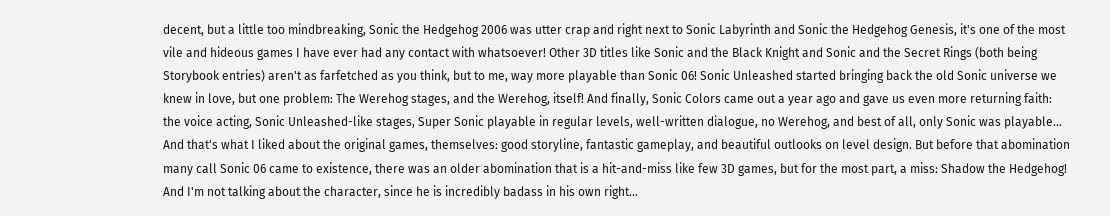decent, but a little too mindbreaking, Sonic the Hedgehog 2006 was utter crap and right next to Sonic Labyrinth and Sonic the Hedgehog Genesis, it's one of the most vile and hideous games I have ever had any contact with whatsoever! Other 3D titles like Sonic and the Black Knight and Sonic and the Secret Rings (both being Storybook entries) aren't as farfetched as you think, but to me, way more playable than Sonic 06! Sonic Unleashed started bringing back the old Sonic universe we knew in love, but one problem: The Werehog stages, and the Werehog, itself! And finally, Sonic Colors came out a year ago and gave us even more returning faith: the voice acting, Sonic Unleashed-like stages, Super Sonic playable in regular levels, well-written dialogue, no Werehog, and best of all, only Sonic was playable... And that's what I liked about the original games, themselves: good storyline, fantastic gameplay, and beautiful outlooks on level design. But before that abomination many call Sonic 06 came to existence, there was an older abomination that is a hit-and-miss like few 3D games, but for the most part, a miss: Shadow the Hedgehog! And I'm not talking about the character, since he is incredibly badass in his own right...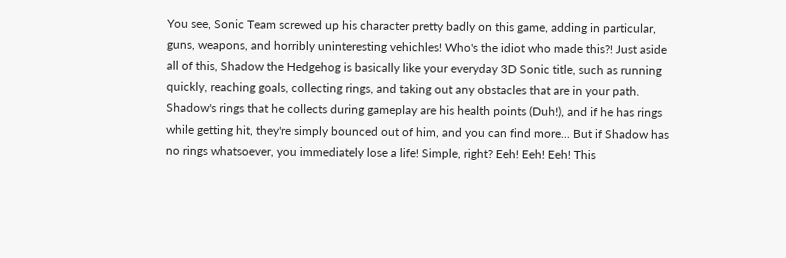You see, Sonic Team screwed up his character pretty badly on this game, adding in particular, guns, weapons, and horribly uninteresting vehichles! Who's the idiot who made this?! Just aside all of this, Shadow the Hedgehog is basically like your everyday 3D Sonic title, such as running quickly, reaching goals, collecting rings, and taking out any obstacles that are in your path. Shadow's rings that he collects during gameplay are his health points (Duh!), and if he has rings while getting hit, they're simply bounced out of him, and you can find more... But if Shadow has no rings whatsoever, you immediately lose a life! Simple, right? Eeh! Eeh! Eeh! This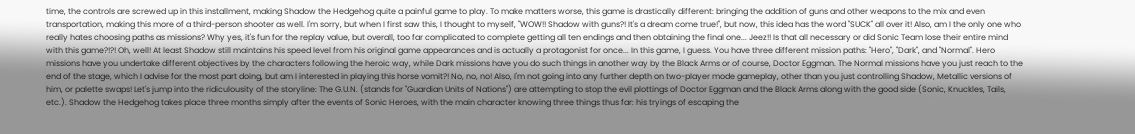time, the controls are screwed up in this installment, making Shadow the Hedgehog quite a painful game to play. To make matters worse, this game is drastically different: bringing the addition of guns and other weapons to the mix and even transportation, making this more of a third-person shooter as well. I'm sorry, but when I first saw this, I thought to myself, "WOW!! Shadow with guns?! It's a dream come true!", but now, this idea has the word "SUCK" all over it! Also, am I the only one who really hates choosing paths as missions? Why yes, it's fun for the replay value, but overall, too far complicated to complete getting all ten endings and then obtaining the final one... Jeez!! Is that all necessary or did Sonic Team lose their entire mind with this game?!?! Oh, well! At least Shadow still maintains his speed level from his original game appearances and is actually a protagonist for once... In this game, I guess. You have three different mission paths: "Hero", "Dark", and "Normal". Hero missions have you undertake different objectives by the characters following the heroic way, while Dark missions have you do such things in another way by the Black Arms or of course, Doctor Eggman. The Normal missions have you just reach to the end of the stage, which I advise for the most part doing, but am I interested in playing this horse vomit?! No, no, no! Also, I'm not going into any further depth on two-player mode gameplay, other than you just controlling Shadow, Metallic versions of him, or palette swaps! Let's jump into the ridiculousity of the storyline: The G.U.N. (stands for "Guardian Units of Nations") are attempting to stop the evil plottings of Doctor Eggman and the Black Arms along with the good side (Sonic, Knuckles, Tails, etc.). Shadow the Hedgehog takes place three months simply after the events of Sonic Heroes, with the main character knowing three things thus far: his tryings of escaping the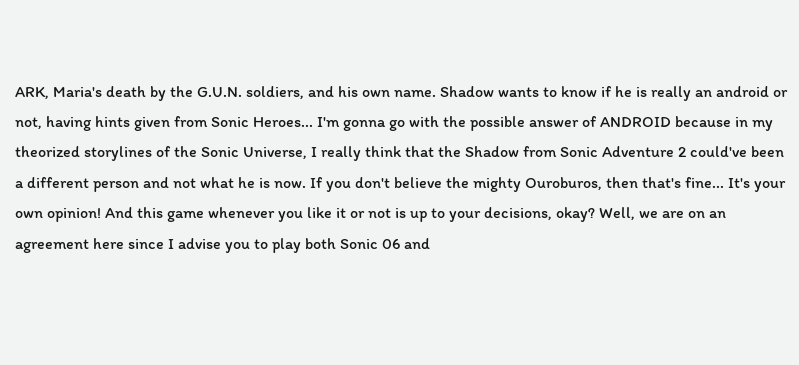ARK, Maria's death by the G.U.N. soldiers, and his own name. Shadow wants to know if he is really an android or not, having hints given from Sonic Heroes... I'm gonna go with the possible answer of ANDROID because in my theorized storylines of the Sonic Universe, I really think that the Shadow from Sonic Adventure 2 could've been a different person and not what he is now. If you don't believe the mighty Ouroburos, then that's fine... It's your own opinion! And this game whenever you like it or not is up to your decisions, okay? Well, we are on an agreement here since I advise you to play both Sonic 06 and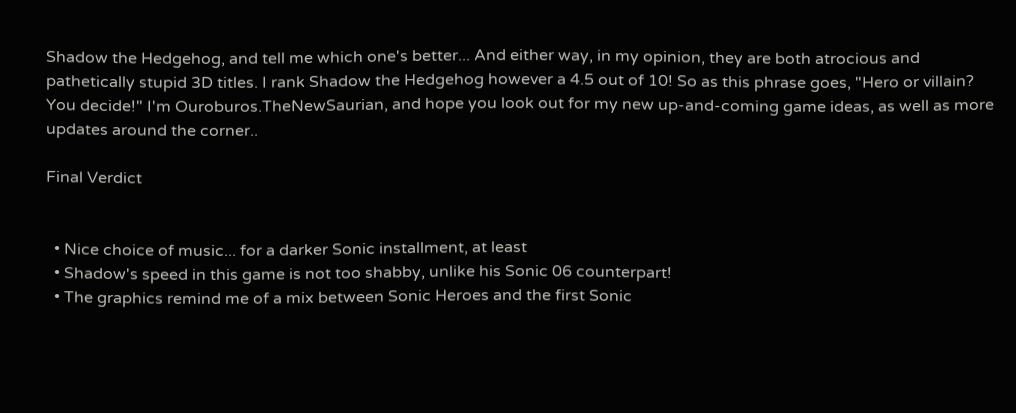Shadow the Hedgehog, and tell me which one's better... And either way, in my opinion, they are both atrocious and pathetically stupid 3D titles. I rank Shadow the Hedgehog however a 4.5 out of 10! So as this phrase goes, "Hero or villain? You decide!" I'm Ouroburos.TheNewSaurian, and hope you look out for my new up-and-coming game ideas, as well as more updates around the corner..

Final Verdict


  • Nice choice of music... for a darker Sonic installment, at least
  • Shadow's speed in this game is not too shabby, unlike his Sonic 06 counterpart!
  • The graphics remind me of a mix between Sonic Heroes and the first Sonic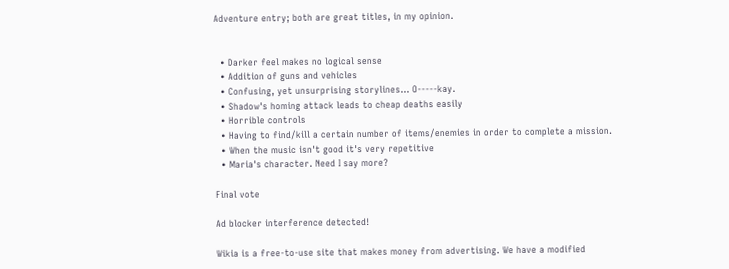Adventure entry; both are great titles, in my opinion.


  • Darker feel makes no logical sense
  • Addition of guns and vehicles
  • Confusing, yet unsurprising storylines... O-----kay.
  • Shadow's homing attack leads to cheap deaths easily
  • Horrible controls
  • Having to find/kill a certain number of items/enemies in order to complete a mission.
  • When the music isn't good it's very repetitive
  • Maria's character. Need I say more?

Final vote

Ad blocker interference detected!

Wikia is a free-to-use site that makes money from advertising. We have a modified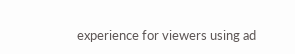experience for viewers using ad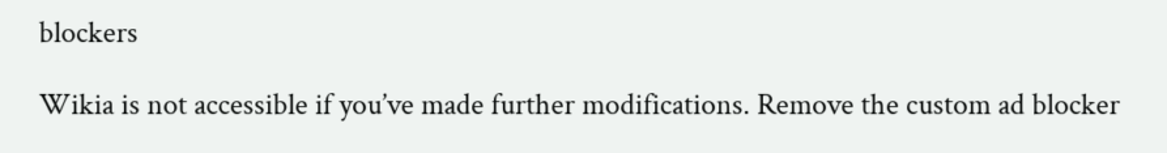blockers

Wikia is not accessible if you’ve made further modifications. Remove the custom ad blocker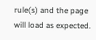rule(s) and the page will load as expected.